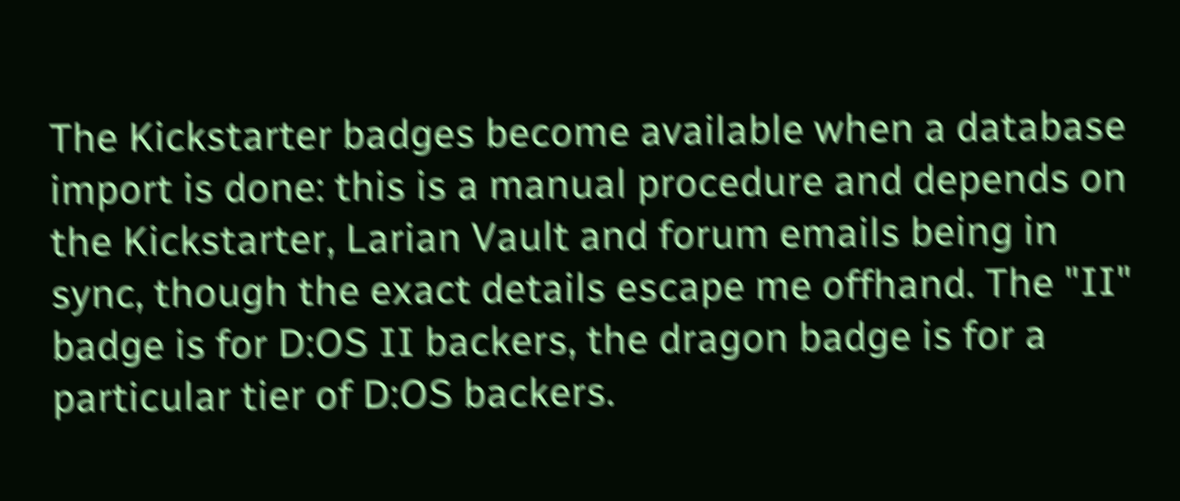The Kickstarter badges become available when a database import is done: this is a manual procedure and depends on the Kickstarter, Larian Vault and forum emails being in sync, though the exact details escape me offhand. The "II" badge is for D:OS II backers, the dragon badge is for a particular tier of D:OS backers.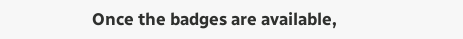Once the badges are available,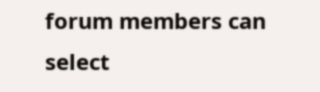forum members can select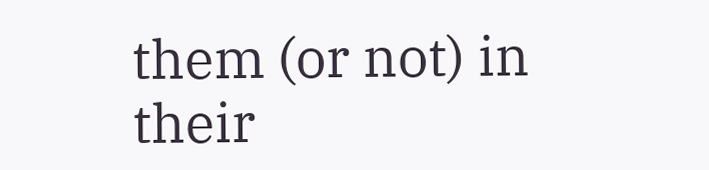them (or not) in their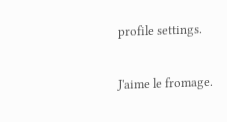profile settings.

J'aime le fromage.